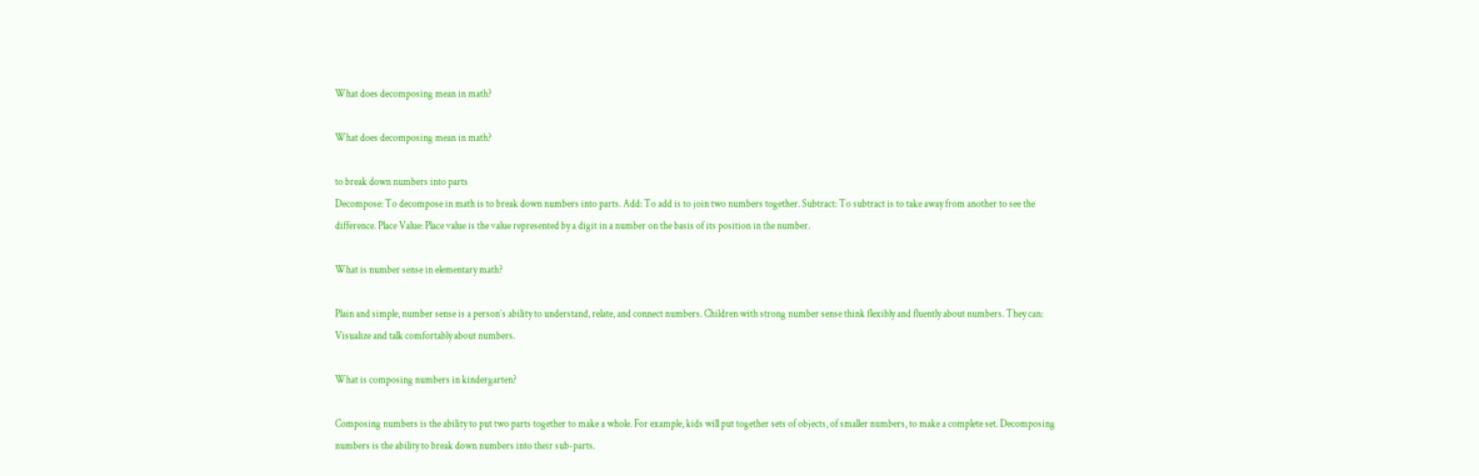What does decomposing mean in math?

What does decomposing mean in math?

to break down numbers into parts
Decompose: To decompose in math is to break down numbers into parts. Add: To add is to join two numbers together. Subtract: To subtract is to take away from another to see the difference. Place Value: Place value is the value represented by a digit in a number on the basis of its position in the number.

What is number sense in elementary math?

Plain and simple, number sense is a person’s ability to understand, relate, and connect numbers. Children with strong number sense think flexibly and fluently about numbers. They can: Visualize and talk comfortably about numbers.

What is composing numbers in kindergarten?

Composing numbers is the ability to put two parts together to make a whole. For example, kids will put together sets of objects, of smaller numbers, to make a complete set. Decomposing numbers is the ability to break down numbers into their sub-parts.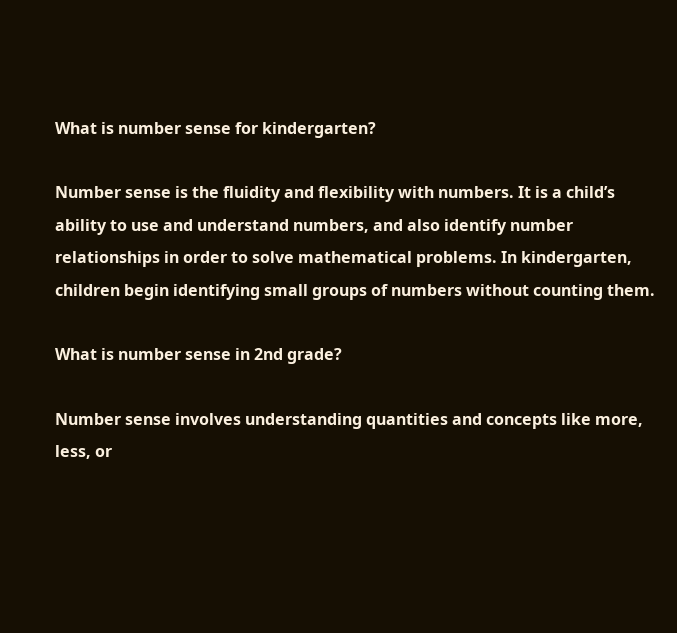What is number sense for kindergarten?

Number sense is the fluidity and flexibility with numbers. It is a child’s ability to use and understand numbers, and also identify number relationships in order to solve mathematical problems. In kindergarten, children begin identifying small groups of numbers without counting them.

What is number sense in 2nd grade?

Number sense involves understanding quantities and concepts like more, less, or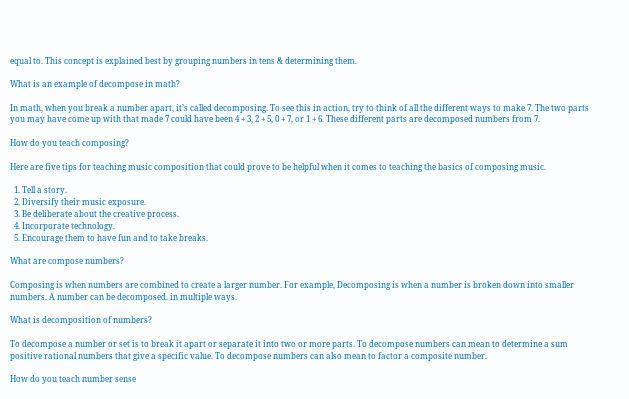equal to. This concept is explained best by grouping numbers in tens & determining them.

What is an example of decompose in math?

In math, when you break a number apart, it’s called decomposing. To see this in action, try to think of all the different ways to make 7. The two parts you may have come up with that made 7 could have been 4 + 3, 2 + 5, 0 + 7, or 1 + 6. These different parts are decomposed numbers from 7.

How do you teach composing?

Here are five tips for teaching music composition that could prove to be helpful when it comes to teaching the basics of composing music.

  1. Tell a story.
  2. Diversify their music exposure.
  3. Be deliberate about the creative process.
  4. Incorporate technology.
  5. Encourage them to have fun and to take breaks.

What are compose numbers?

Composing is when numbers are combined to create a larger number. For example, Decomposing is when a number is broken down into smaller numbers. A number can be decomposed. in multiple ways.

What is decomposition of numbers?

To decompose a number or set is to break it apart or separate it into two or more parts. To decompose numbers can mean to determine a sum positive rational numbers that give a specific value. To decompose numbers can also mean to factor a composite number.

How do you teach number sense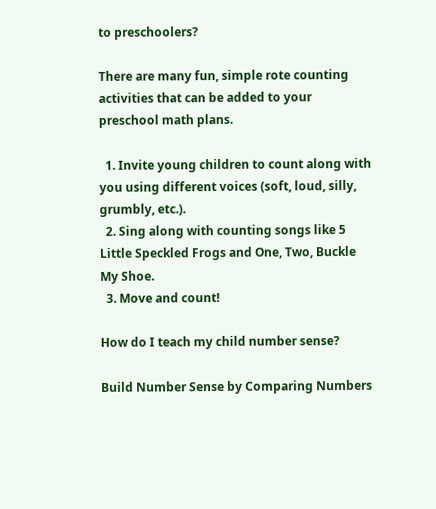to preschoolers?

There are many fun, simple rote counting activities that can be added to your preschool math plans.

  1. Invite young children to count along with you using different voices (soft, loud, silly, grumbly, etc.).
  2. Sing along with counting songs like 5 Little Speckled Frogs and One, Two, Buckle My Shoe.
  3. Move and count!

How do I teach my child number sense?

Build Number Sense by Comparing Numbers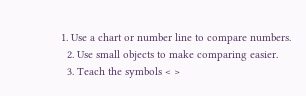1. Use a chart or number line to compare numbers.
  2. Use small objects to make comparing easier.
  3. Teach the symbols < >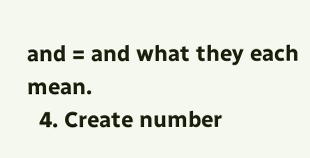and = and what they each mean.
  4. Create number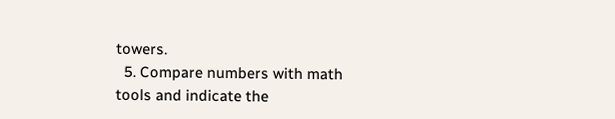towers.
  5. Compare numbers with math tools and indicate the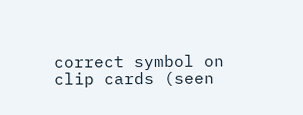correct symbol on clip cards (seen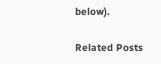below).

Related Posts